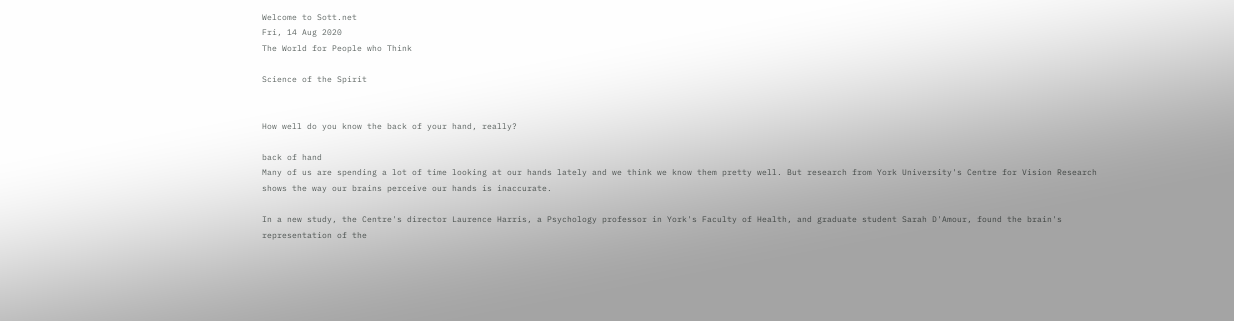Welcome to Sott.net
Fri, 14 Aug 2020
The World for People who Think

Science of the Spirit


How well do you know the back of your hand, really?

back of hand
Many of us are spending a lot of time looking at our hands lately and we think we know them pretty well. But research from York University's Centre for Vision Research shows the way our brains perceive our hands is inaccurate.

In a new study, the Centre's director Laurence Harris, a Psychology professor in York's Faculty of Health, and graduate student Sarah D'Amour, found the brain's representation of the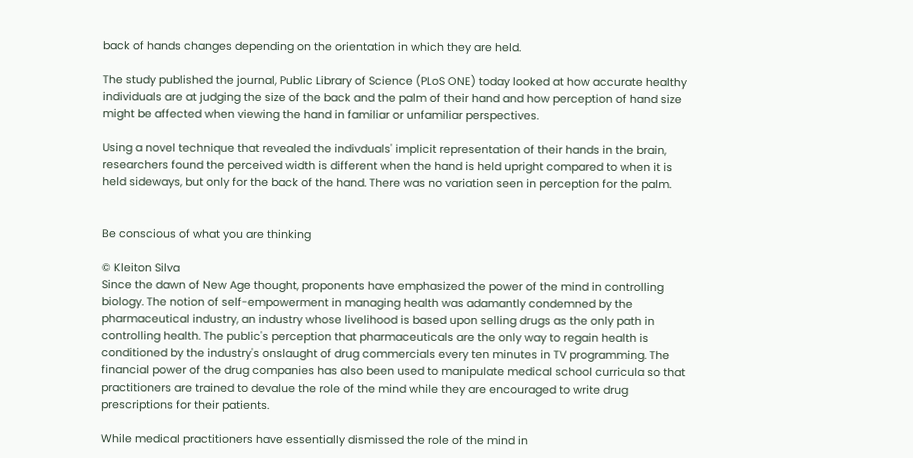back of hands changes depending on the orientation in which they are held.

The study published the journal, Public Library of Science (PLoS ONE) today looked at how accurate healthy individuals are at judging the size of the back and the palm of their hand and how perception of hand size might be affected when viewing the hand in familiar or unfamiliar perspectives.

Using a novel technique that revealed the indivduals' implicit representation of their hands in the brain, researchers found the perceived width is different when the hand is held upright compared to when it is held sideways, but only for the back of the hand. There was no variation seen in perception for the palm.


Be conscious of what you are thinking

© Kleiton Silva
Since the dawn of New Age thought, proponents have emphasized the power of the mind in controlling biology. The notion of self-empowerment in managing health was adamantly condemned by the pharmaceutical industry, an industry whose livelihood is based upon selling drugs as the only path in controlling health. The public's perception that pharmaceuticals are the only way to regain health is conditioned by the industry's onslaught of drug commercials every ten minutes in TV programming. The financial power of the drug companies has also been used to manipulate medical school curricula so that practitioners are trained to devalue the role of the mind while they are encouraged to write drug prescriptions for their patients.

While medical practitioners have essentially dismissed the role of the mind in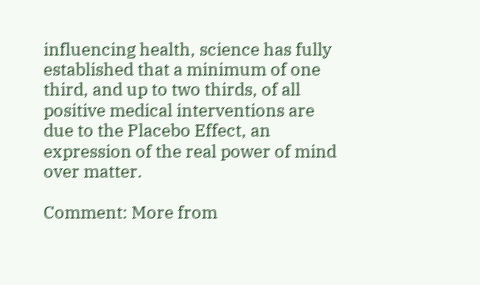influencing health, science has fully established that a minimum of one third, and up to two thirds, of all positive medical interventions are due to the Placebo Effect, an expression of the real power of mind over matter.

Comment: More from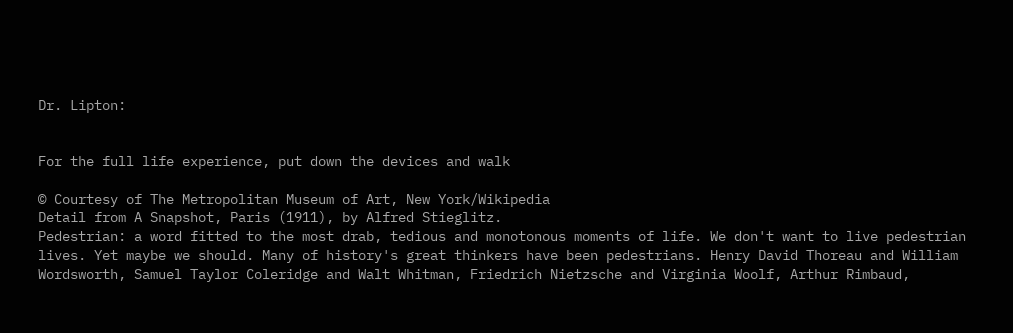Dr. Lipton:


For the full life experience, put down the devices and walk

© Courtesy of The Metropolitan Museum of Art, New York/Wikipedia
Detail from A Snapshot, Paris (1911), by Alfred Stieglitz.
Pedestrian: a word fitted to the most drab, tedious and monotonous moments of life. We don't want to live pedestrian lives. Yet maybe we should. Many of history's great thinkers have been pedestrians. Henry David Thoreau and William Wordsworth, Samuel Taylor Coleridge and Walt Whitman, Friedrich Nietzsche and Virginia Woolf, Arthur Rimbaud,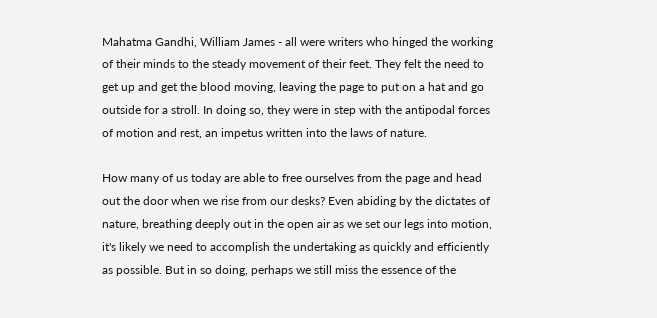Mahatma Gandhi, William James - all were writers who hinged the working of their minds to the steady movement of their feet. They felt the need to get up and get the blood moving, leaving the page to put on a hat and go outside for a stroll. In doing so, they were in step with the antipodal forces of motion and rest, an impetus written into the laws of nature.

How many of us today are able to free ourselves from the page and head out the door when we rise from our desks? Even abiding by the dictates of nature, breathing deeply out in the open air as we set our legs into motion, it's likely we need to accomplish the undertaking as quickly and efficiently as possible. But in so doing, perhaps we still miss the essence of the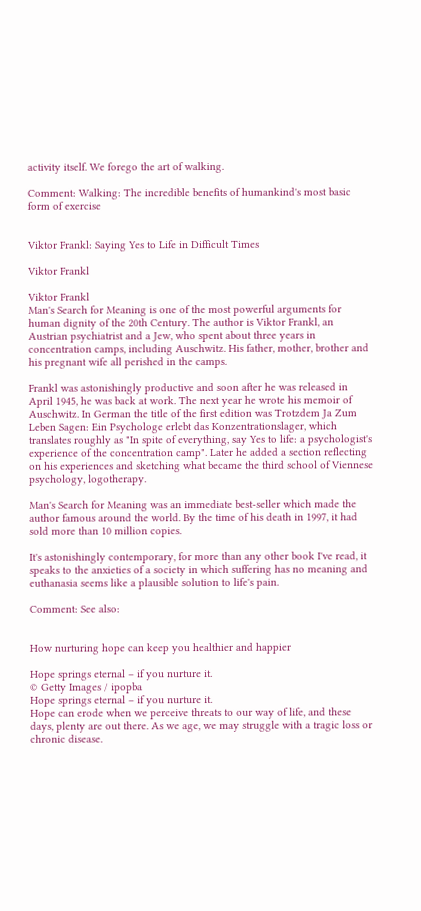activity itself. We forego the art of walking.

Comment: Walking: The incredible benefits of humankind's most basic form of exercise


Viktor Frankl: Saying Yes to Life in Difficult Times

Viktor Frankl

Viktor Frankl
Man's Search for Meaning is one of the most powerful arguments for human dignity of the 20th Century. The author is Viktor Frankl, an Austrian psychiatrist and a Jew, who spent about three years in concentration camps, including Auschwitz. His father, mother, brother and his pregnant wife all perished in the camps.

Frankl was astonishingly productive and soon after he was released in April 1945, he was back at work. The next year he wrote his memoir of Auschwitz. In German the title of the first edition was Trotzdem Ja Zum Leben Sagen: Ein Psychologe erlebt das Konzentrationslager, which translates roughly as "In spite of everything, say Yes to life: a psychologist's experience of the concentration camp". Later he added a section reflecting on his experiences and sketching what became the third school of Viennese psychology, logotherapy.

Man's Search for Meaning was an immediate best-seller which made the author famous around the world. By the time of his death in 1997, it had sold more than 10 million copies.

It's astonishingly contemporary, for more than any other book I've read, it speaks to the anxieties of a society in which suffering has no meaning and euthanasia seems like a plausible solution to life's pain.

Comment: See also:


How nurturing hope can keep you healthier and happier

Hope springs eternal – if you nurture it.
© Getty Images / ipopba
Hope springs eternal – if you nurture it.
Hope can erode when we perceive threats to our way of life, and these days, plenty are out there. As we age, we may struggle with a tragic loss or chronic disease.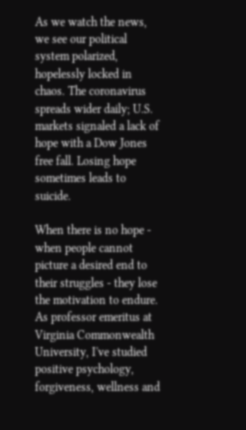As we watch the news, we see our political system polarized, hopelessly locked in chaos. The coronavirus spreads wider daily; U.S. markets signaled a lack of hope with a Dow Jones free fall. Losing hope sometimes leads to suicide.

When there is no hope - when people cannot picture a desired end to their struggles - they lose the motivation to endure. As professor emeritus at Virginia Commonwealth University, I've studied positive psychology, forgiveness, wellness and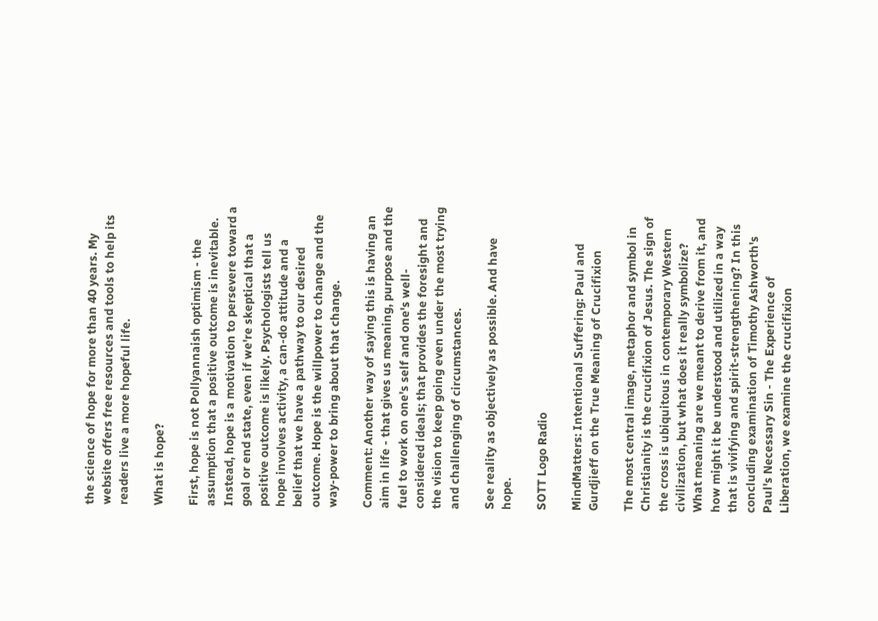the science of hope for more than 40 years. My website offers free resources and tools to help its readers live a more hopeful life.

What is hope?

First, hope is not Pollyannaish optimism - the assumption that a positive outcome is inevitable. Instead, hope is a motivation to persevere toward a goal or end state, even if we're skeptical that a positive outcome is likely. Psychologists tell us hope involves activity, a can-do attitude and a belief that we have a pathway to our desired outcome. Hope is the willpower to change and the way-power to bring about that change.

Comment: Another way of saying this is having an aim in life - that gives us meaning, purpose and the fuel to work on one's self and one's well-considered ideals; that provides the foresight and the vision to keep going even under the most trying and challenging of circumstances.

See reality as objectively as possible. And have hope.

SOTT Logo Radio

MindMatters: Intentional Suffering: Paul and Gurdjieff on the True Meaning of Crucifixion

The most central image, metaphor and symbol in Christianity is the crucifixion of Jesus. The sign of the cross is ubiquitous in contemporary Western civilization, but what does it really symbolize? What meaning are we meant to derive from it, and how might it be understood and utilized in a way that is vivifying and spirit-strengthening? In this concluding examination of Timothy Ashworth's Paul's Necessary Sin - The Experience of Liberation, we examine the crucifixion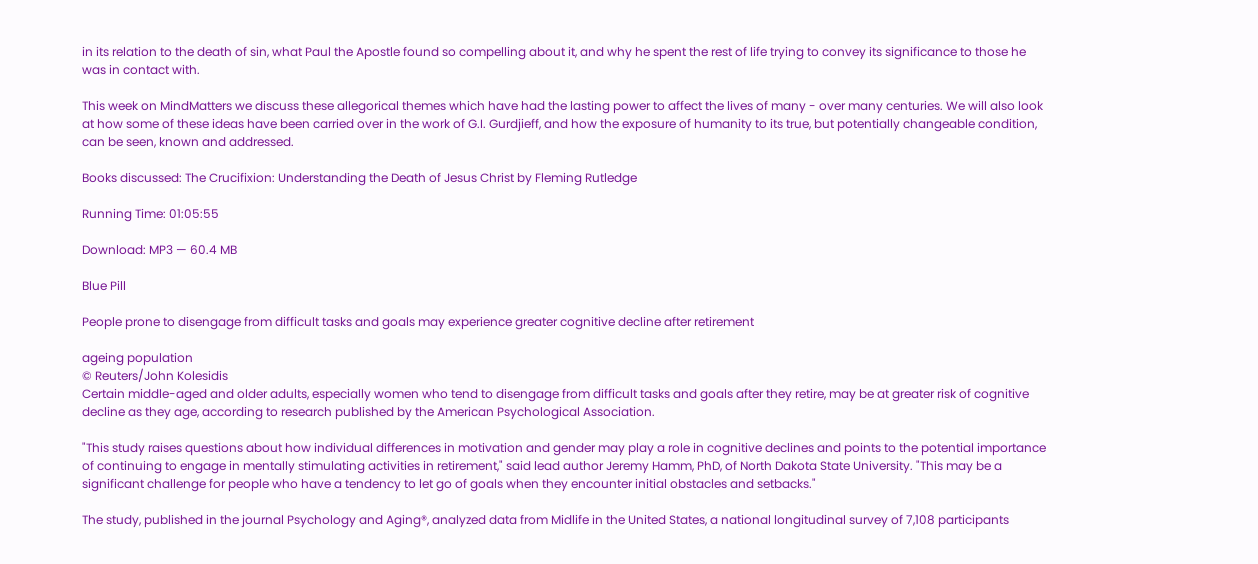in its relation to the death of sin, what Paul the Apostle found so compelling about it, and why he spent the rest of life trying to convey its significance to those he was in contact with.

This week on MindMatters we discuss these allegorical themes which have had the lasting power to affect the lives of many - over many centuries. We will also look at how some of these ideas have been carried over in the work of G.I. Gurdjieff, and how the exposure of humanity to its true, but potentially changeable condition, can be seen, known and addressed.

Books discussed: The Crucifixion: Understanding the Death of Jesus Christ by Fleming Rutledge

Running Time: 01:05:55

Download: MP3 — 60.4 MB

Blue Pill

People prone to disengage from difficult tasks and goals may experience greater cognitive decline after retirement

ageing population
© Reuters/John Kolesidis
Certain middle-aged and older adults, especially women who tend to disengage from difficult tasks and goals after they retire, may be at greater risk of cognitive decline as they age, according to research published by the American Psychological Association.

"This study raises questions about how individual differences in motivation and gender may play a role in cognitive declines and points to the potential importance of continuing to engage in mentally stimulating activities in retirement," said lead author Jeremy Hamm, PhD, of North Dakota State University. "This may be a significant challenge for people who have a tendency to let go of goals when they encounter initial obstacles and setbacks."

The study, published in the journal Psychology and Aging®, analyzed data from Midlife in the United States, a national longitudinal survey of 7,108 participants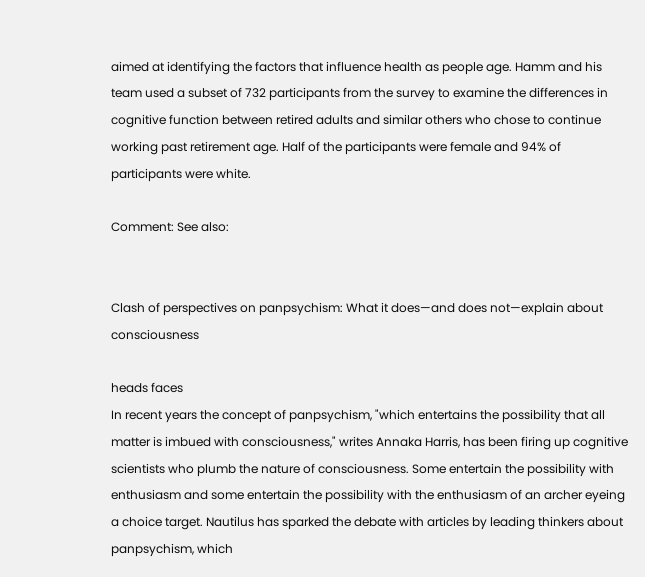aimed at identifying the factors that influence health as people age. Hamm and his team used a subset of 732 participants from the survey to examine the differences in cognitive function between retired adults and similar others who chose to continue working past retirement age. Half of the participants were female and 94% of participants were white.

Comment: See also:


Clash of perspectives on panpsychism: What it does—and does not—explain about consciousness

heads faces
In recent years the concept of panpsychism, "which entertains the possibility that all matter is imbued with consciousness," writes Annaka Harris, has been firing up cognitive scientists who plumb the nature of consciousness. Some entertain the possibility with enthusiasm and some entertain the possibility with the enthusiasm of an archer eyeing a choice target. Nautilus has sparked the debate with articles by leading thinkers about panpsychism, which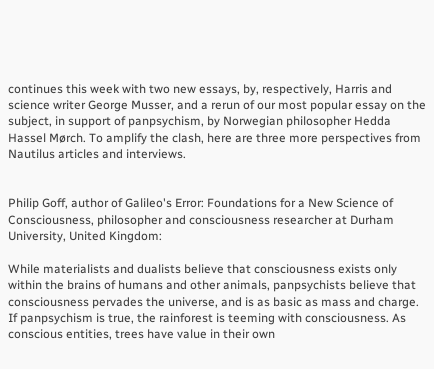continues this week with two new essays, by, respectively, Harris and science writer George Musser, and a rerun of our most popular essay on the subject, in support of panpsychism, by Norwegian philosopher Hedda Hassel Mørch. To amplify the clash, here are three more perspectives from Nautilus articles and interviews.


Philip Goff, author of Galileo's Error: Foundations for a New Science of Consciousness, philosopher and consciousness researcher at Durham University, United Kingdom:

While materialists and dualists believe that consciousness exists only within the brains of humans and other animals, panpsychists believe that consciousness pervades the universe, and is as basic as mass and charge. If panpsychism is true, the rainforest is teeming with consciousness. As conscious entities, trees have value in their own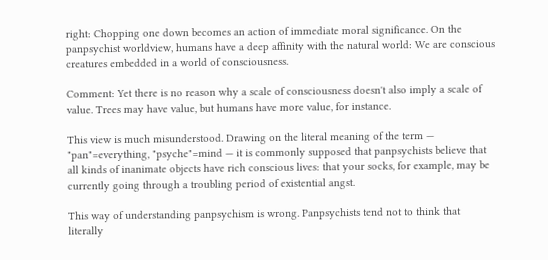right: Chopping one down becomes an action of immediate moral significance. On the panpsychist worldview, humans have a deep affinity with the natural world: We are conscious creatures embedded in a world of consciousness.

Comment: Yet there is no reason why a scale of consciousness doesn't also imply a scale of value. Trees may have value, but humans have more value, for instance.

This view is much misunderstood. Drawing on the literal meaning of the term — "pan"=everything, "psyche"=mind — it is commonly supposed that panpsychists believe that all kinds of inanimate objects have rich conscious lives: that your socks, for example, may be currently going through a troubling period of existential angst.

This way of understanding panpsychism is wrong. Panpsychists tend not to think that literally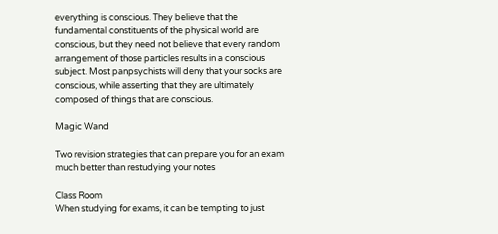everything is conscious. They believe that the fundamental constituents of the physical world are conscious, but they need not believe that every random arrangement of those particles results in a conscious subject. Most panpsychists will deny that your socks are conscious, while asserting that they are ultimately composed of things that are conscious.

Magic Wand

Two revision strategies that can prepare you for an exam much better than restudying your notes

Class Room
When studying for exams, it can be tempting to just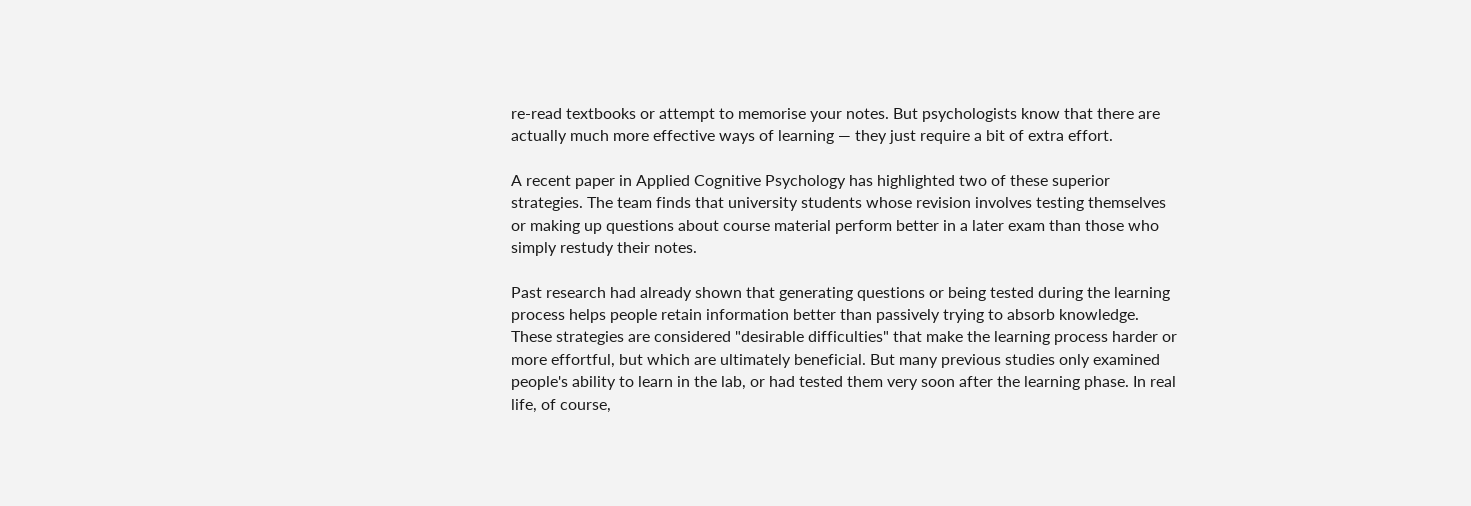re-read textbooks or attempt to memorise your notes. But psychologists know that there are actually much more effective ways of learning — they just require a bit of extra effort.

A recent paper in Applied Cognitive Psychology has highlighted two of these superior strategies. The team finds that university students whose revision involves testing themselves or making up questions about course material perform better in a later exam than those who simply restudy their notes.

Past research had already shown that generating questions or being tested during the learning process helps people retain information better than passively trying to absorb knowledge. These strategies are considered "desirable difficulties" that make the learning process harder or more effortful, but which are ultimately beneficial. But many previous studies only examined people's ability to learn in the lab, or had tested them very soon after the learning phase. In real life, of course,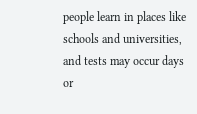people learn in places like schools and universities, and tests may occur days or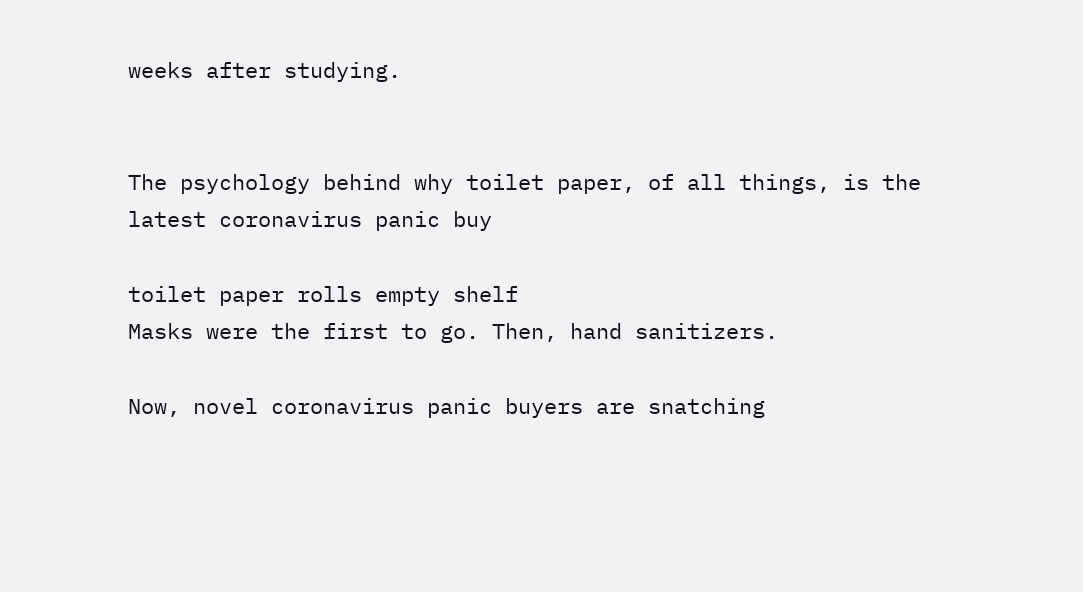weeks after studying.


The psychology behind why toilet paper, of all things, is the latest coronavirus panic buy

toilet paper rolls empty shelf
Masks were the first to go. Then, hand sanitizers.

Now, novel coronavirus panic buyers are snatching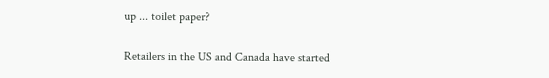up ... toilet paper?

Retailers in the US and Canada have started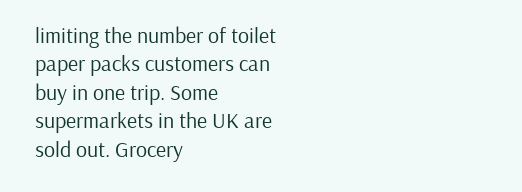limiting the number of toilet paper packs customers can buy in one trip. Some supermarkets in the UK are sold out. Grocery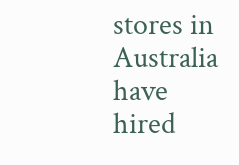stores in Australia have hired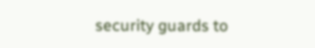security guards to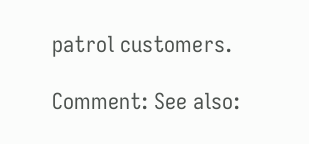patrol customers.

Comment: See also: